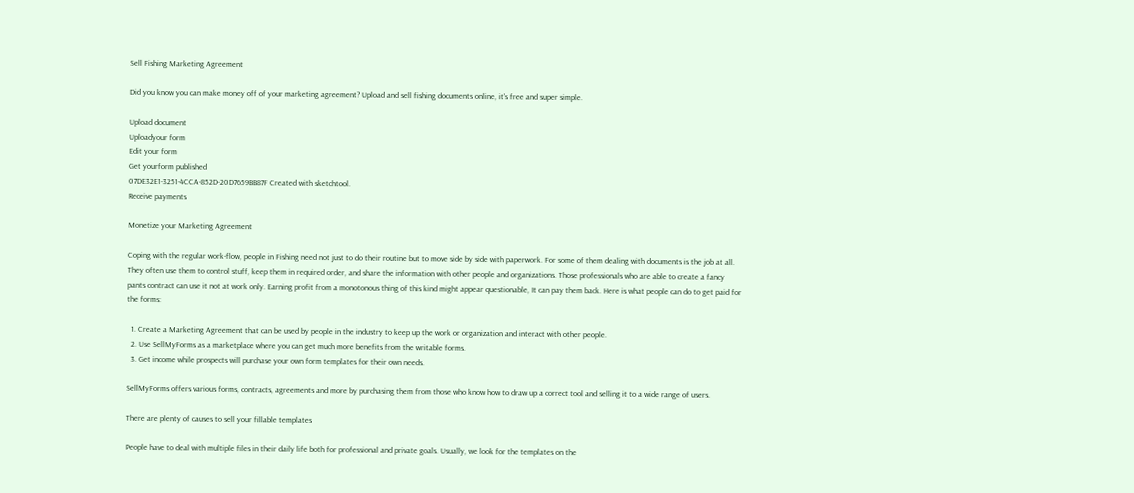Sell Fishing Marketing Agreement

Did you know you can make money off of your marketing agreement? Upload and sell fishing documents online, it's free and super simple.

Upload document
Uploadyour form
Edit your form
Get yourform published
07DE32E1-3251-4CCA-852D-20D7659BB87F Created with sketchtool.
Receive payments

Monetize your Marketing Agreement

Coping with the regular work-flow, people in Fishing need not just to do their routine but to move side by side with paperwork. For some of them dealing with documents is the job at all. They often use them to control stuff, keep them in required order, and share the information with other people and organizations. Those professionals who are able to create a fancy pants contract can use it not at work only. Earning profit from a monotonous thing of this kind might appear questionable, It can pay them back. Here is what people can do to get paid for the forms:

  1. Create a Marketing Agreement that can be used by people in the industry to keep up the work or organization and interact with other people.
  2. Use SellMyForms as a marketplace where you can get much more benefits from the writable forms.
  3. Get income while prospects will purchase your own form templates for their own needs.

SellMyForms offers various forms, contracts, agreements and more by purchasing them from those who know how to draw up a correct tool and selling it to a wide range of users.

There are plenty of causes to sell your fillable templates

People have to deal with multiple files in their daily life both for professional and private goals. Usually, we look for the templates on the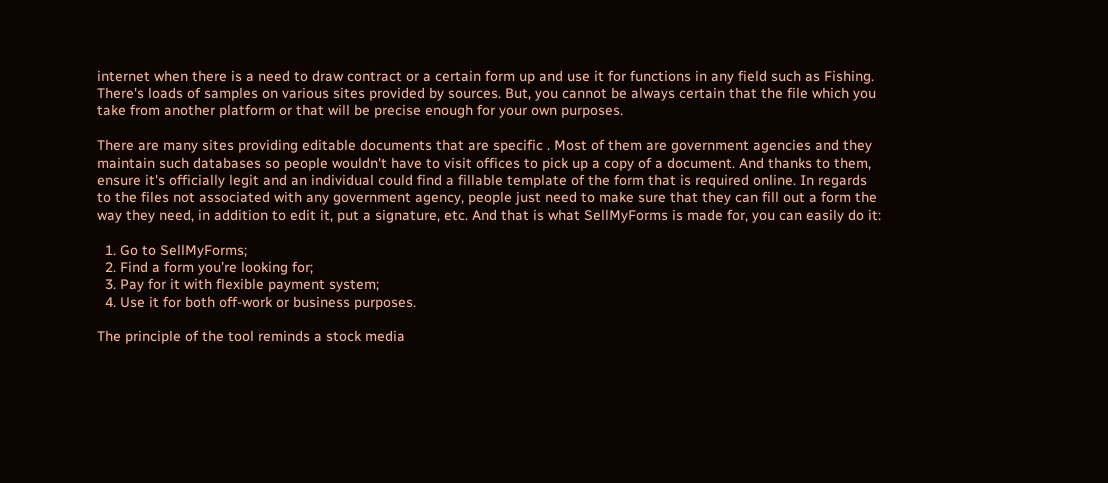internet when there is a need to draw contract or a certain form up and use it for functions in any field such as Fishing. There's loads of samples on various sites provided by sources. But, you cannot be always certain that the file which you take from another platform or that will be precise enough for your own purposes.

There are many sites providing editable documents that are specific . Most of them are government agencies and they maintain such databases so people wouldn't have to visit offices to pick up a copy of a document. And thanks to them, ensure it's officially legit and an individual could find a fillable template of the form that is required online. In regards to the files not associated with any government agency, people just need to make sure that they can fill out a form the way they need, in addition to edit it, put a signature, etc. And that is what SellMyForms is made for, you can easily do it:

  1. Go to SellMyForms;
  2. Find a form you’re looking for;
  3. Pay for it with flexible payment system;
  4. Use it for both off-work or business purposes.

The principle of the tool reminds a stock media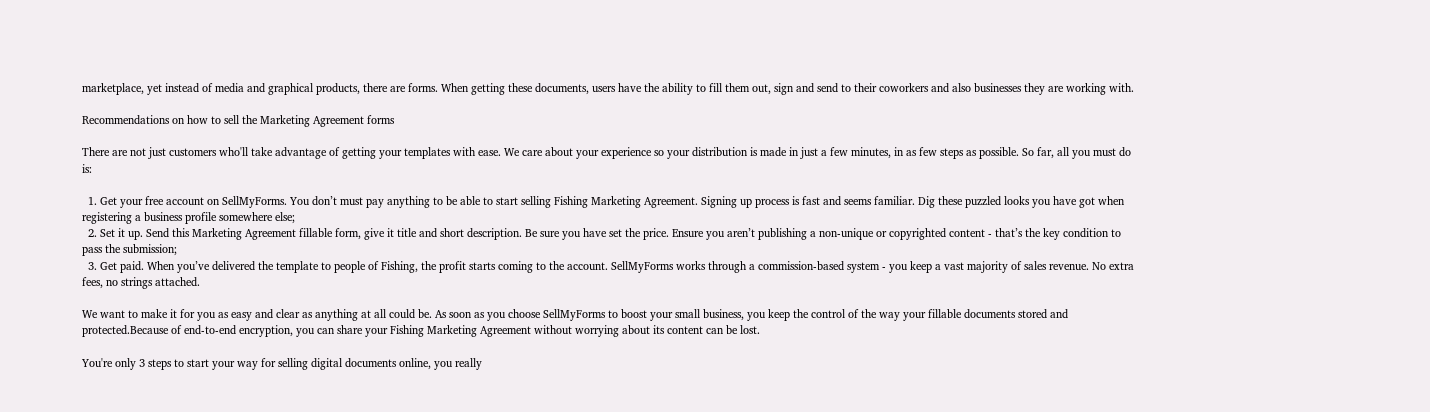marketplace, yet instead of media and graphical products, there are forms. When getting these documents, users have the ability to fill them out, sign and send to their coworkers and also businesses they are working with.

Recommendations on how to sell the Marketing Agreement forms

There are not just customers who'll take advantage of getting your templates with ease. We care about your experience so your distribution is made in just a few minutes, in as few steps as possible. So far, all you must do is:

  1. Get your free account on SellMyForms. You don’t must pay anything to be able to start selling Fishing Marketing Agreement. Signing up process is fast and seems familiar. Dig these puzzled looks you have got when registering a business profile somewhere else;
  2. Set it up. Send this Marketing Agreement fillable form, give it title and short description. Be sure you have set the price. Ensure you aren’t publishing a non-unique or copyrighted content - that’s the key condition to pass the submission;
  3. Get paid. When you’ve delivered the template to people of Fishing, the profit starts coming to the account. SellMyForms works through a commission-based system - you keep a vast majority of sales revenue. No extra fees, no strings attached.

We want to make it for you as easy and clear as anything at all could be. As soon as you choose SellMyForms to boost your small business, you keep the control of the way your fillable documents stored and protected.Because of end-to-end encryption, you can share your Fishing Marketing Agreement without worrying about its content can be lost.

You're only 3 steps to start your way for selling digital documents online, you really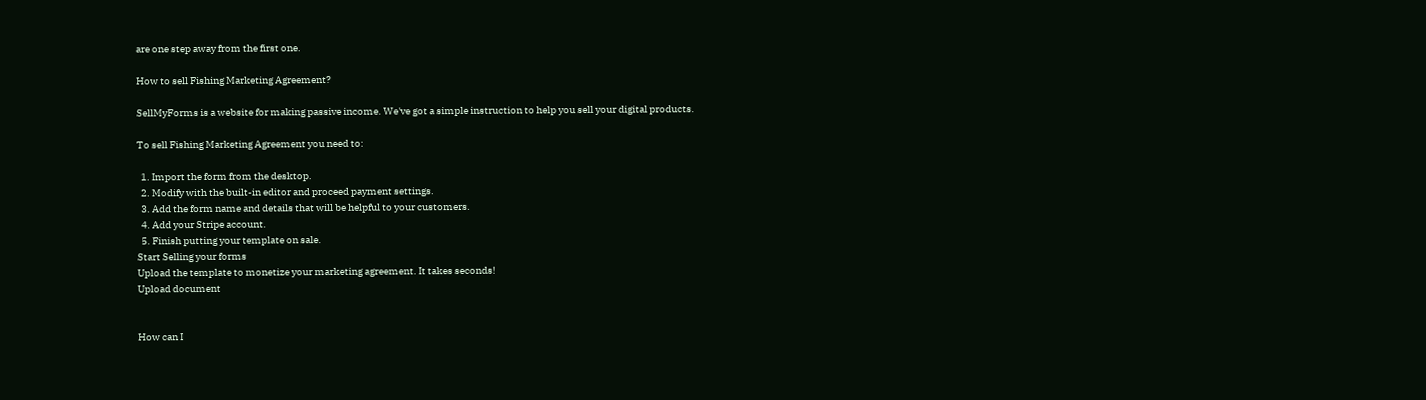are one step away from the first one.

How to sell Fishing Marketing Agreement?

SellMyForms is a website for making passive income. We've got a simple instruction to help you sell your digital products.

To sell Fishing Marketing Agreement you need to:

  1. Import the form from the desktop.
  2. Modify with the built-in editor and proceed payment settings.
  3. Add the form name and details that will be helpful to your customers.
  4. Add your Stripe account.
  5. Finish putting your template on sale.
Start Selling your forms
Upload the template to monetize your marketing agreement. It takes seconds!
Upload document


How can I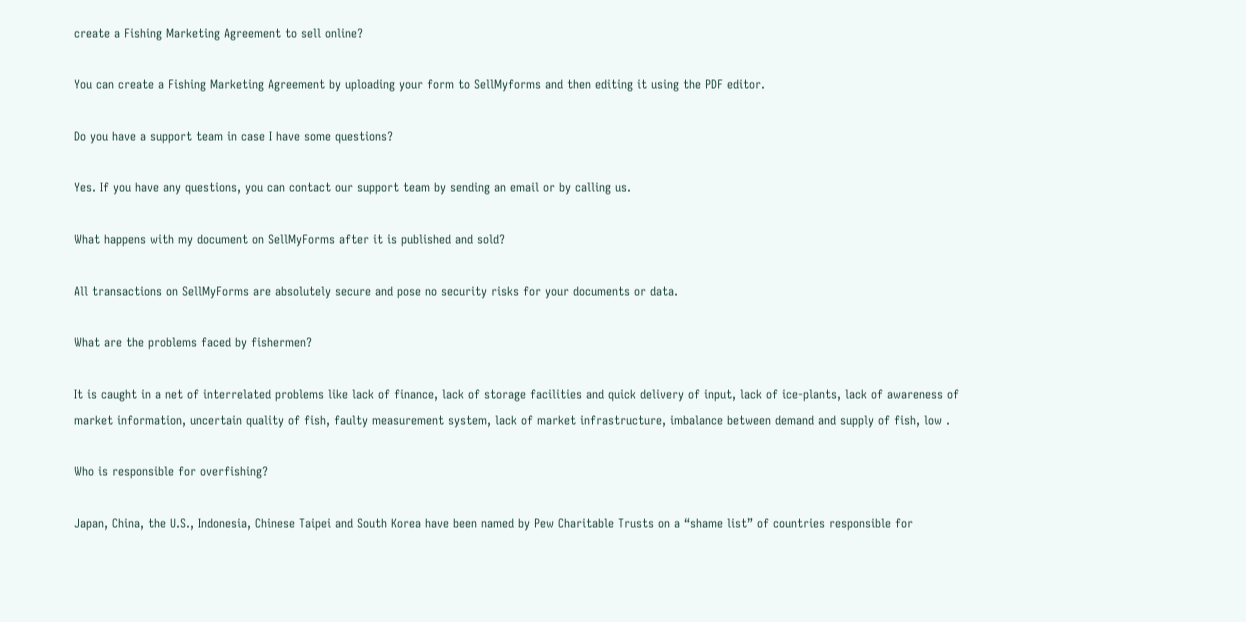create a Fishing Marketing Agreement to sell online?

You can create a Fishing Marketing Agreement by uploading your form to SellMyforms and then editing it using the PDF editor.

Do you have a support team in case I have some questions?

Yes. If you have any questions, you can contact our support team by sending an email or by calling us.

What happens with my document on SellMyForms after it is published and sold?

All transactions on SellMyForms are absolutely secure and pose no security risks for your documents or data.

What are the problems faced by fishermen?

It is caught in a net of interrelated problems like lack of finance, lack of storage facilities and quick delivery of input, lack of ice-plants, lack of awareness of market information, uncertain quality of fish, faulty measurement system, lack of market infrastructure, imbalance between demand and supply of fish, low .

Who is responsible for overfishing?

Japan, China, the U.S., Indonesia, Chinese Taipei and South Korea have been named by Pew Charitable Trusts on a “shame list” of countries responsible for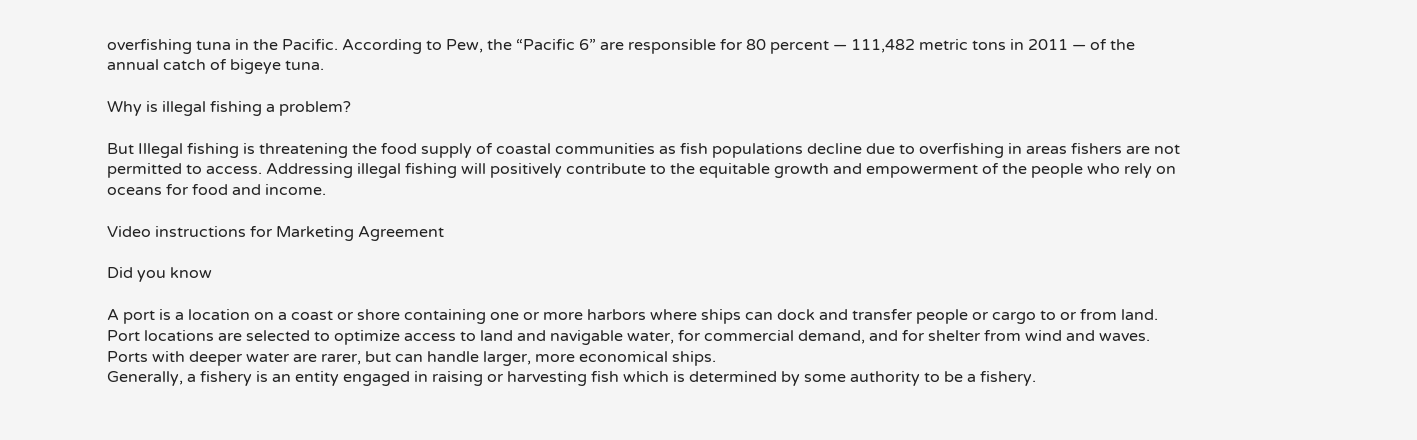overfishing tuna in the Pacific. According to Pew, the “Pacific 6” are responsible for 80 percent — 111,482 metric tons in 2011 — of the annual catch of bigeye tuna.

Why is illegal fishing a problem?

But Illegal fishing is threatening the food supply of coastal communities as fish populations decline due to overfishing in areas fishers are not permitted to access. Addressing illegal fishing will positively contribute to the equitable growth and empowerment of the people who rely on oceans for food and income.

Video instructions for Marketing Agreement

Did you know

A port is a location on a coast or shore containing one or more harbors where ships can dock and transfer people or cargo to or from land. Port locations are selected to optimize access to land and navigable water, for commercial demand, and for shelter from wind and waves. Ports with deeper water are rarer, but can handle larger, more economical ships.
Generally, a fishery is an entity engaged in raising or harvesting fish which is determined by some authority to be a fishery.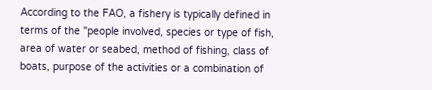According to the FAO, a fishery is typically defined in terms of the "people involved, species or type of fish, area of water or seabed, method of fishing, class of boats, purpose of the activities or a combination of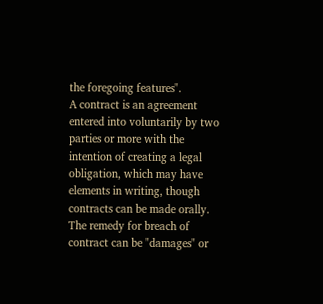the foregoing features".
A contract is an agreement entered into voluntarily by two parties or more with the intention of creating a legal obligation, which may have elements in writing, though contracts can be made orally. The remedy for breach of contract can be "damages" or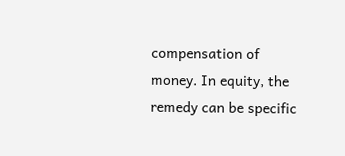compensation of money. In equity, the remedy can be specific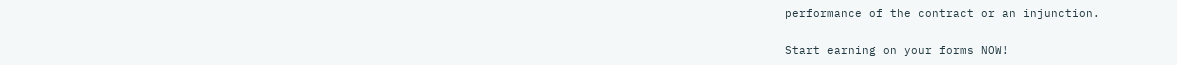performance of the contract or an injunction.

Start earning on your forms NOW!